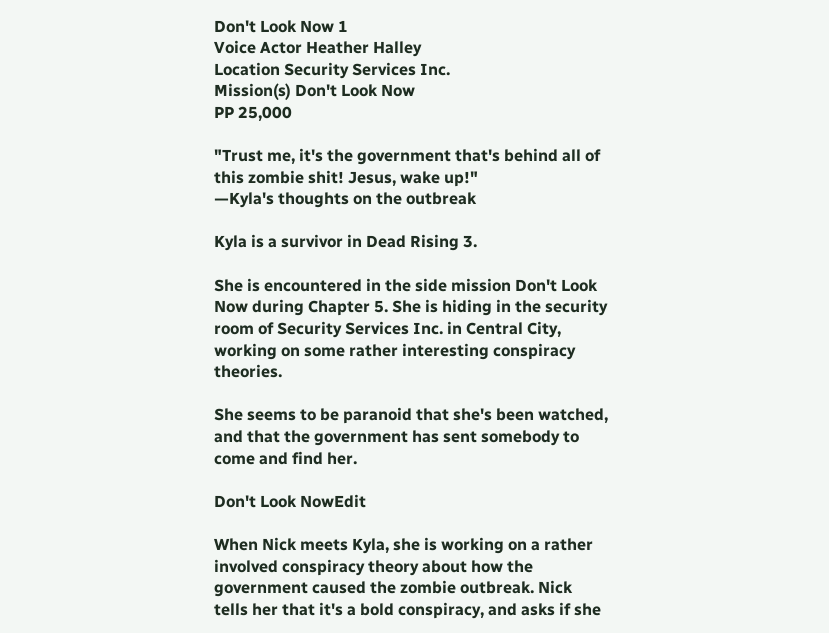Don't Look Now 1
Voice Actor Heather Halley
Location Security Services Inc.
Mission(s) Don't Look Now
PP 25,000

"Trust me, it's the government that's behind all of this zombie shit! Jesus, wake up!"
—Kyla's thoughts on the outbreak

Kyla is a survivor in Dead Rising 3.

She is encountered in the side mission Don't Look Now during Chapter 5. She is hiding in the security room of Security Services Inc. in Central City, working on some rather interesting conspiracy theories.

She seems to be paranoid that she's been watched, and that the government has sent somebody to come and find her.

Don't Look NowEdit

When Nick meets Kyla, she is working on a rather involved conspiracy theory about how the government caused the zombie outbreak. Nick tells her that it's a bold conspiracy, and asks if she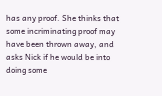has any proof. She thinks that some incriminating proof may have been thrown away, and asks Nick if he would be into doing some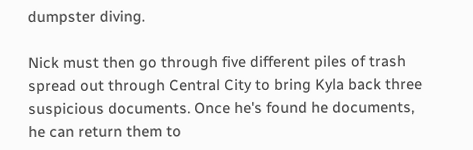dumpster diving.

Nick must then go through five different piles of trash spread out through Central City to bring Kyla back three suspicious documents. Once he's found he documents, he can return them to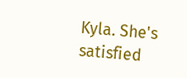Kyla. She's satisfied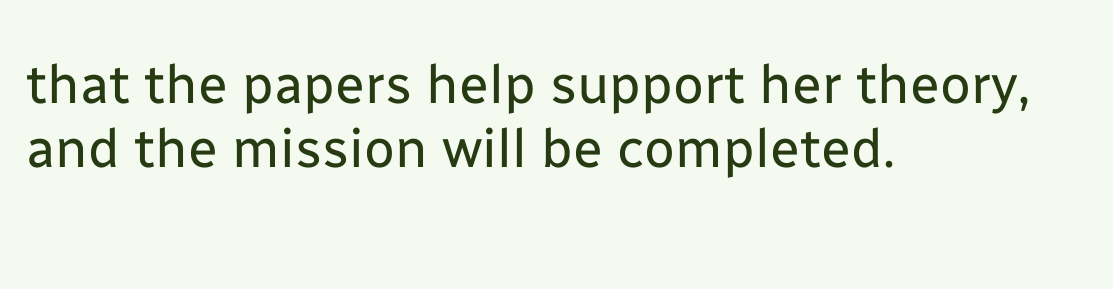that the papers help support her theory, and the mission will be completed.